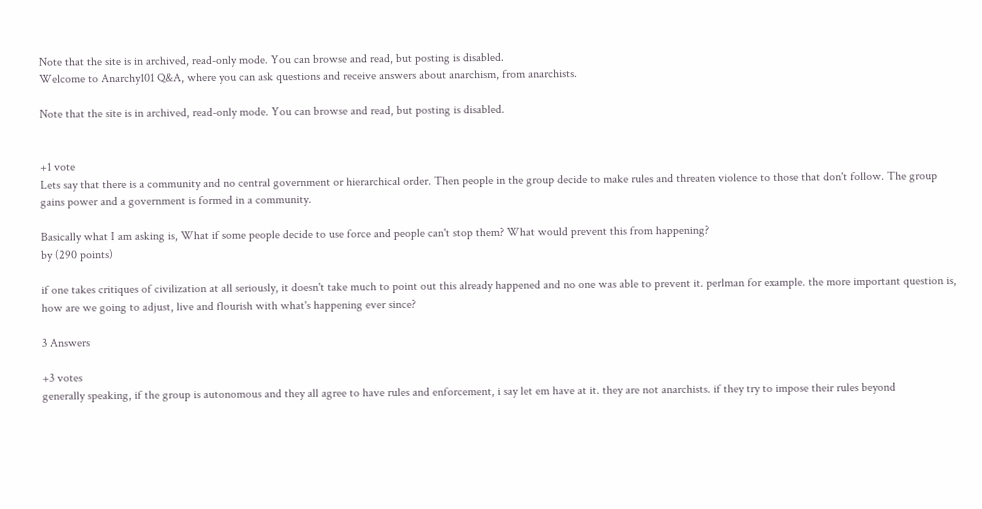Note that the site is in archived, read-only mode. You can browse and read, but posting is disabled.
Welcome to Anarchy101 Q&A, where you can ask questions and receive answers about anarchism, from anarchists.

Note that the site is in archived, read-only mode. You can browse and read, but posting is disabled.


+1 vote
Lets say that there is a community and no central government or hierarchical order. Then people in the group decide to make rules and threaten violence to those that don't follow. The group gains power and a government is formed in a community.

Basically what I am asking is, What if some people decide to use force and people can't stop them? What would prevent this from happening?
by (290 points)

if one takes critiques of civilization at all seriously, it doesn't take much to point out this already happened and no one was able to prevent it. perlman for example. the more important question is, how are we going to adjust, live and flourish with what's happening ever since?

3 Answers

+3 votes
generally speaking, if the group is autonomous and they all agree to have rules and enforcement, i say let em have at it. they are not anarchists. if they try to impose their rules beyond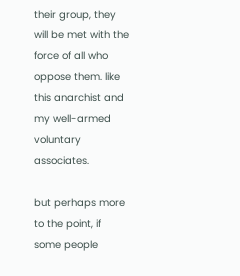their group, they will be met with the force of all who oppose them. like this anarchist and my well-armed voluntary associates.

but perhaps more to the point, if some people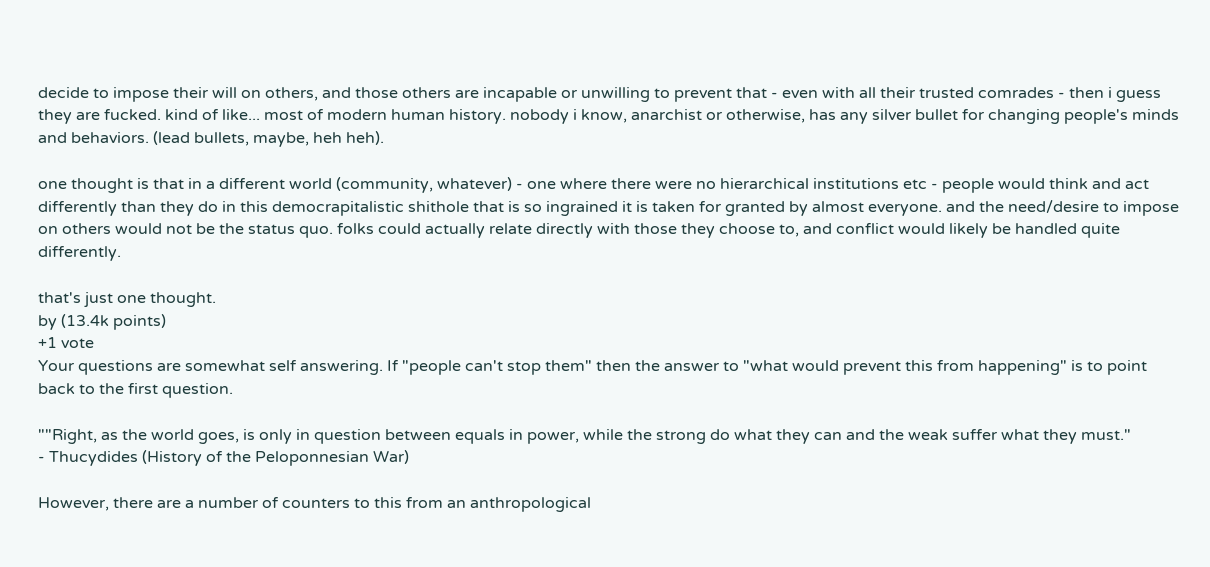decide to impose their will on others, and those others are incapable or unwilling to prevent that - even with all their trusted comrades - then i guess they are fucked. kind of like... most of modern human history. nobody i know, anarchist or otherwise, has any silver bullet for changing people's minds and behaviors. (lead bullets, maybe, heh heh).

one thought is that in a different world (community, whatever) - one where there were no hierarchical institutions etc - people would think and act differently than they do in this democrapitalistic shithole that is so ingrained it is taken for granted by almost everyone. and the need/desire to impose on others would not be the status quo. folks could actually relate directly with those they choose to, and conflict would likely be handled quite differently.

that's just one thought.
by (13.4k points)
+1 vote
Your questions are somewhat self answering. If "people can't stop them" then the answer to "what would prevent this from happening" is to point back to the first question.

""Right, as the world goes, is only in question between equals in power, while the strong do what they can and the weak suffer what they must."
- Thucydides (History of the Peloponnesian War)

However, there are a number of counters to this from an anthropological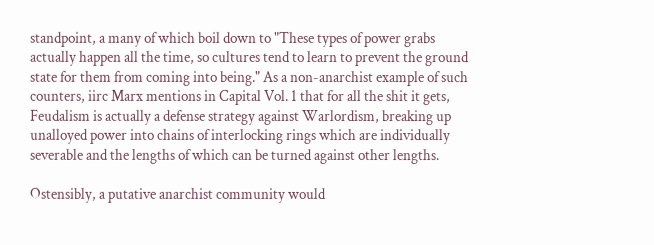standpoint, a many of which boil down to "These types of power grabs actually happen all the time, so cultures tend to learn to prevent the ground state for them from coming into being." As a non-anarchist example of such counters, iirc Marx mentions in Capital Vol. 1 that for all the shit it gets, Feudalism is actually a defense strategy against Warlordism, breaking up unalloyed power into chains of interlocking rings which are individually severable and the lengths of which can be turned against other lengths.

Ostensibly, a putative anarchist community would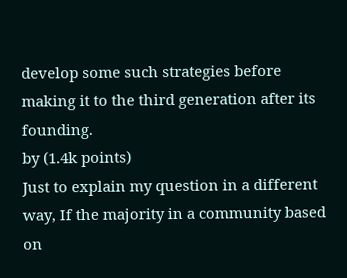develop some such strategies before making it to the third generation after its founding.
by (1.4k points)
Just to explain my question in a different way, If the majority in a community based on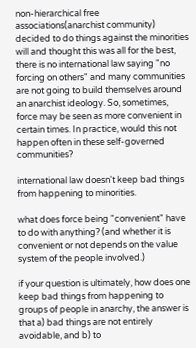non-hierarchical free associations(anarchist community) decided to do things against the minorities will and thought this was all for the best, there is no international law saying "no forcing on others" and many communities are not going to build themselves around an anarchist ideology. So, sometimes, force may be seen as more convenient in certain times. In practice, would this not happen often in these self-governed communities?

international law doesn't keep bad things from happening to minorities.

what does force being "convenient" have to do with anything? (and whether it is convenient or not depends on the value system of the people involved.)

if your question is ultimately, how does one keep bad things from happening to groups of people in anarchy, the answer is that a) bad things are not entirely avoidable, and b) to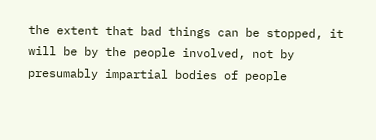the extent that bad things can be stopped, it will be by the people involved, not by presumably impartial bodies of people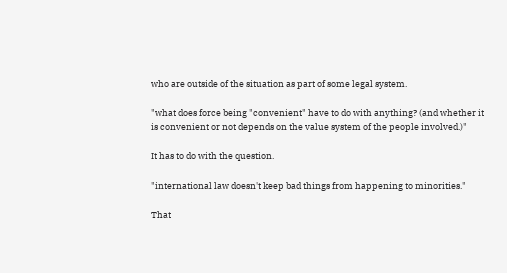who are outside of the situation as part of some legal system.

"what does force being "convenient" have to do with anything? (and whether it is convenient or not depends on the value system of the people involved.)"

It has to do with the question.

"international law doesn't keep bad things from happening to minorities."

That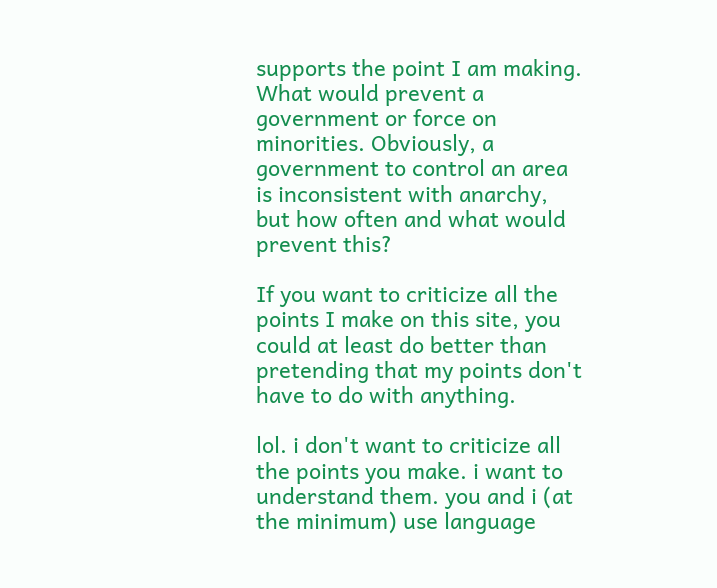supports the point I am making. What would prevent a government or force on minorities. Obviously, a government to control an area is inconsistent with anarchy, but how often and what would prevent this?

If you want to criticize all the points I make on this site, you could at least do better than pretending that my points don't have to do with anything.

lol. i don't want to criticize all the points you make. i want to understand them. you and i (at the minimum) use language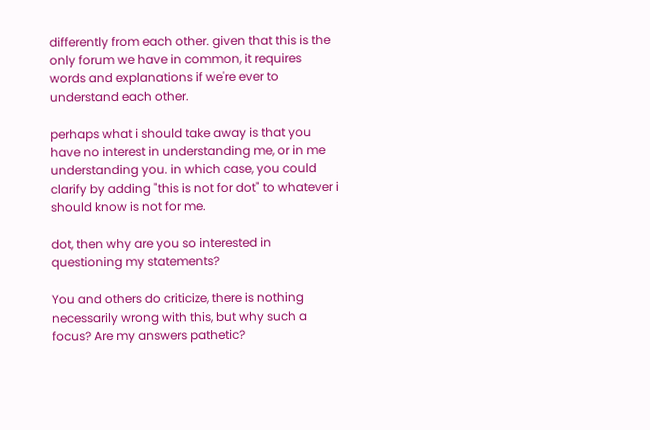differently from each other. given that this is the only forum we have in common, it requires words and explanations if we're ever to understand each other.

perhaps what i should take away is that you have no interest in understanding me, or in me understanding you. in which case, you could clarify by adding "this is not for dot" to whatever i should know is not for me.

dot, then why are you so interested in questioning my statements?

You and others do criticize, there is nothing necessarily wrong with this, but why such a focus? Are my answers pathetic?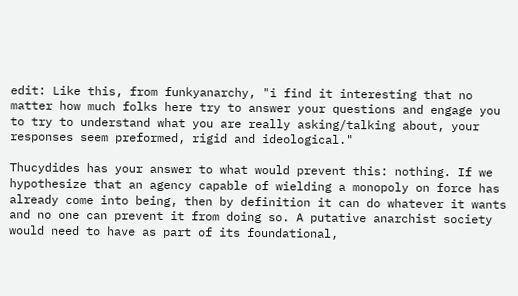edit: Like this, from funkyanarchy, "i find it interesting that no matter how much folks here try to answer your questions and engage you to try to understand what you are really asking/talking about, your responses seem preformed, rigid and ideological."

Thucydides has your answer to what would prevent this: nothing. If we hypothesize that an agency capable of wielding a monopoly on force has already come into being, then by definition it can do whatever it wants and no one can prevent it from doing so. A putative anarchist society would need to have as part of its foundational,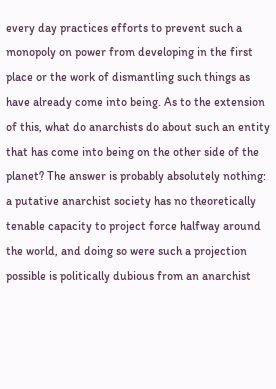every day practices efforts to prevent such a monopoly on power from developing in the first place or the work of dismantling such things as have already come into being. As to the extension of this, what do anarchists do about such an entity that has come into being on the other side of the planet? The answer is probably absolutely nothing: a putative anarchist society has no theoretically tenable capacity to project force halfway around the world, and doing so were such a projection possible is politically dubious from an anarchist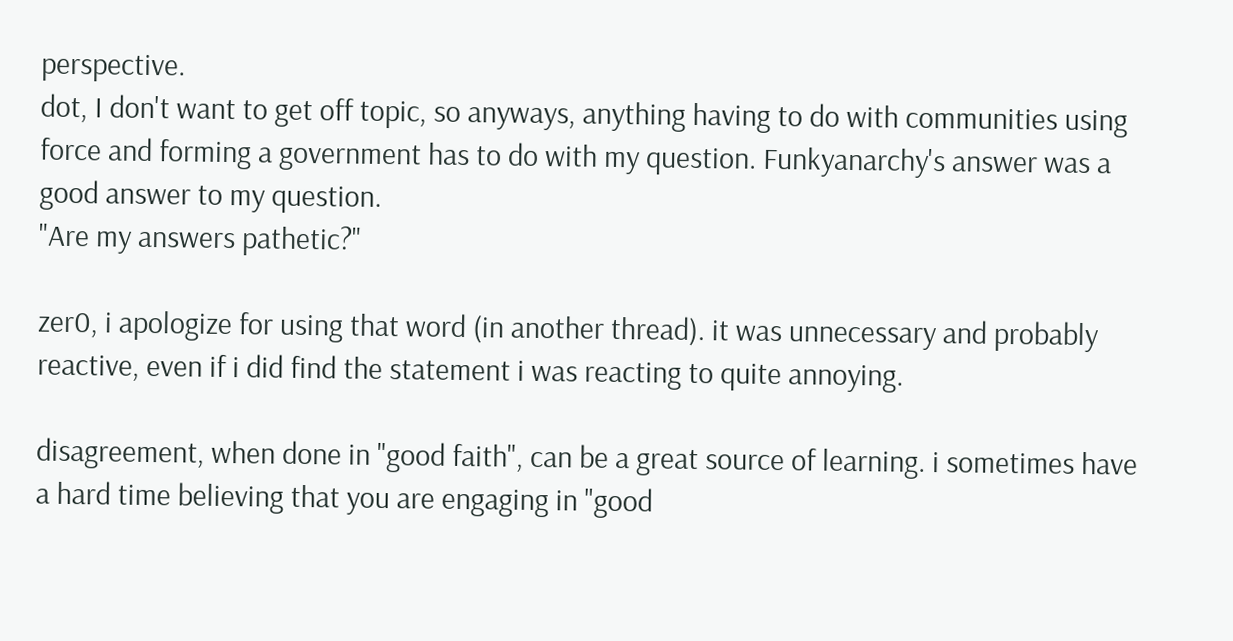perspective.
dot, I don't want to get off topic, so anyways, anything having to do with communities using force and forming a government has to do with my question. Funkyanarchy's answer was a good answer to my question.
"Are my answers pathetic?"

zer0, i apologize for using that word (in another thread). it was unnecessary and probably reactive, even if i did find the statement i was reacting to quite annoying.

disagreement, when done in "good faith", can be a great source of learning. i sometimes have a hard time believing that you are engaging in "good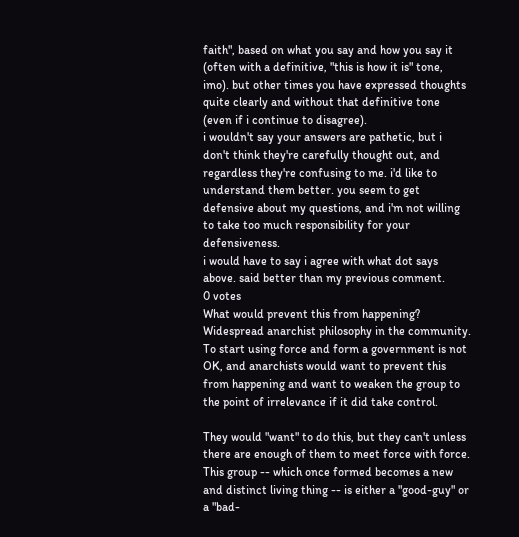faith", based on what you say and how you say it (often with a definitive, "this is how it is" tone, imo). but other times you have expressed thoughts quite clearly and without that definitive tone (even if i continue to disagree).
i wouldn't say your answers are pathetic, but i don't think they're carefully thought out, and regardless they're confusing to me. i'd like to understand them better. you seem to get defensive about my questions, and i'm not willing to take too much responsibility for your defensiveness.
i would have to say i agree with what dot says above. said better than my previous comment.
0 votes
What would prevent this from happening?  Widespread anarchist philosophy in the community.  To start using force and form a government is not OK, and anarchists would want to prevent this from happening and want to weaken the group to the point of irrelevance if it did take control.

They would "want" to do this, but they can't unless there are enough of them to meet force with force. This group -- which once formed becomes a new and distinct living thing -- is either a "good-guy" or a "bad-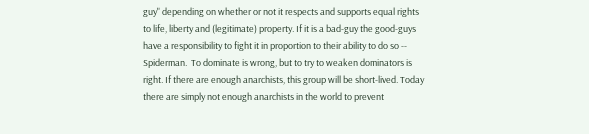guy" depending on whether or not it respects and supports equal rights to life, liberty and (legitimate) property. If it is a bad-guy the good-guys have a responsibility to fight it in proportion to their ability to do so -- Spiderman.  To dominate is wrong, but to try to weaken dominators is right. If there are enough anarchists, this group will be short-lived. Today there are simply not enough anarchists in the world to prevent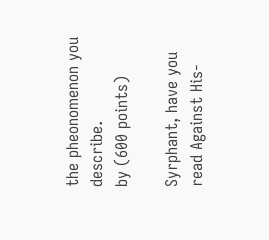the pheonomenon you describe.
by (600 points)

Syrphant, have you read Against His-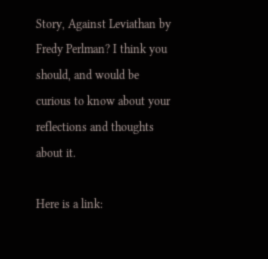Story, Against Leviathan by Fredy Perlman? I think you should, and would be curious to know about your reflections and thoughts about it.

Here is a link: